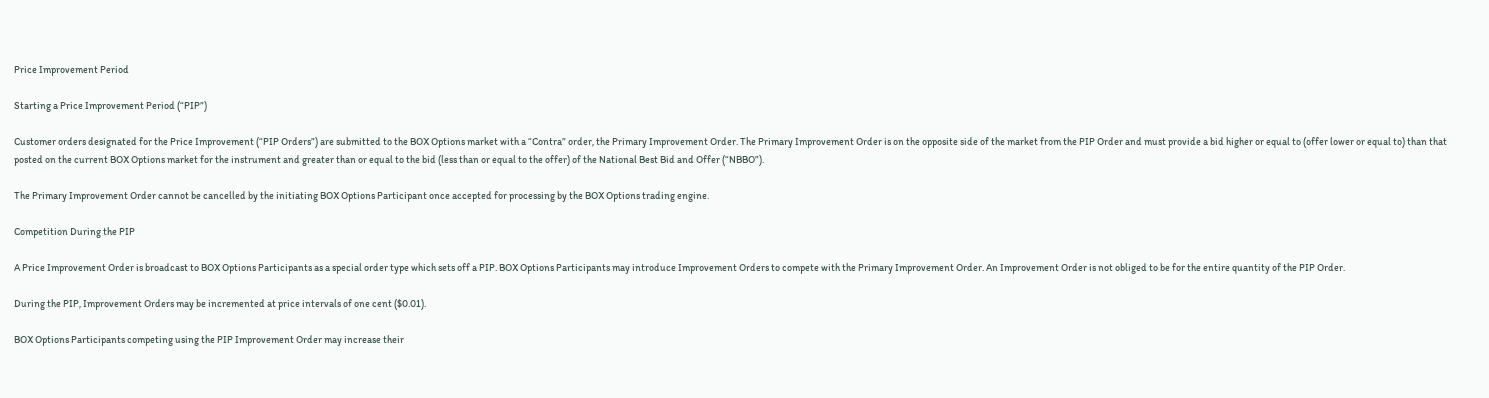Price Improvement Period

Starting a Price Improvement Period (“PIP”)

Customer orders designated for the Price Improvement (“PIP Orders”) are submitted to the BOX Options market with a “Contra” order, the Primary Improvement Order. The Primary Improvement Order is on the opposite side of the market from the PIP Order and must provide a bid higher or equal to (offer lower or equal to) than that posted on the current BOX Options market for the instrument and greater than or equal to the bid (less than or equal to the offer) of the National Best Bid and Offer (“NBBO”).

The Primary Improvement Order cannot be cancelled by the initiating BOX Options Participant once accepted for processing by the BOX Options trading engine.

Competition During the PIP

A Price Improvement Order is broadcast to BOX Options Participants as a special order type which sets off a PIP. BOX Options Participants may introduce Improvement Orders to compete with the Primary Improvement Order. An Improvement Order is not obliged to be for the entire quantity of the PIP Order.

During the PIP, Improvement Orders may be incremented at price intervals of one cent ($0.01).

BOX Options Participants competing using the PIP Improvement Order may increase their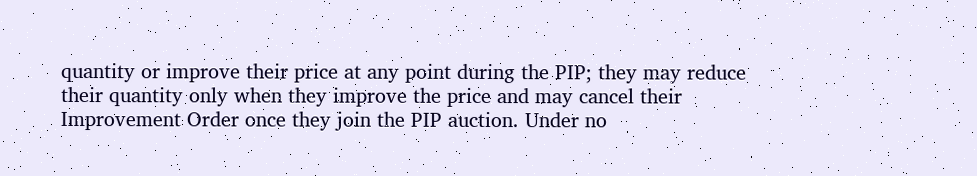quantity or improve their price at any point during the PIP; they may reduce their quantity only when they improve the price and may cancel their Improvement Order once they join the PIP auction. Under no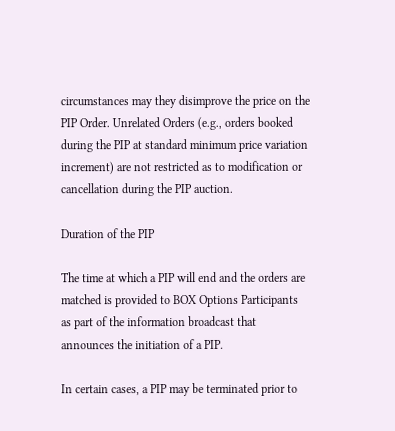circumstances may they disimprove the price on the PIP Order. Unrelated Orders (e.g., orders booked during the PIP at standard minimum price variation increment) are not restricted as to modification or cancellation during the PIP auction.

Duration of the PIP

The time at which a PIP will end and the orders are matched is provided to BOX Options Participants as part of the information broadcast that announces the initiation of a PIP.

In certain cases, a PIP may be terminated prior to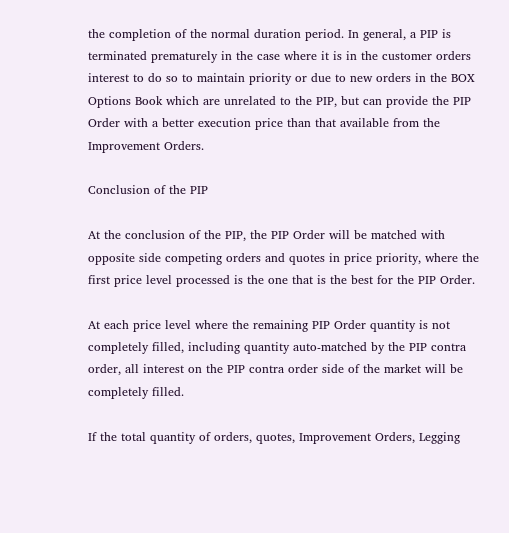the completion of the normal duration period. In general, a PIP is terminated prematurely in the case where it is in the customer orders interest to do so to maintain priority or due to new orders in the BOX Options Book which are unrelated to the PIP, but can provide the PIP Order with a better execution price than that available from the Improvement Orders.

Conclusion of the PIP

At the conclusion of the PIP, the PIP Order will be matched with opposite side competing orders and quotes in price priority, where the first price level processed is the one that is the best for the PIP Order.

At each price level where the remaining PIP Order quantity is not completely filled, including quantity auto-matched by the PIP contra order, all interest on the PIP contra order side of the market will be completely filled.

If the total quantity of orders, quotes, Improvement Orders, Legging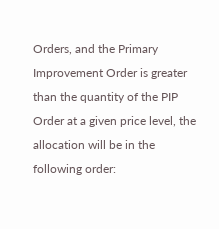Orders, and the Primary Improvement Order is greater than the quantity of the PIP Order at a given price level, the allocation will be in the following order: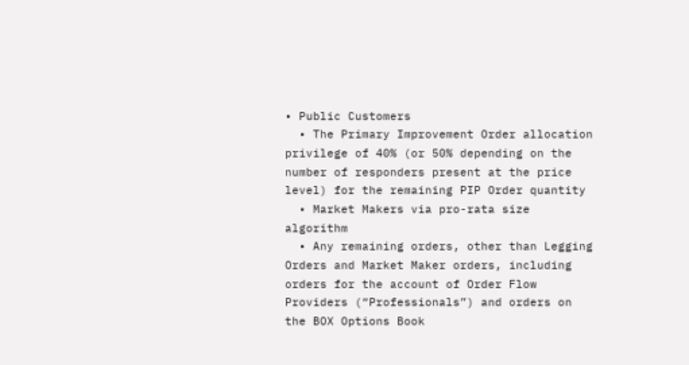• Public Customers
  • The Primary Improvement Order allocation privilege of 40% (or 50% depending on the number of responders present at the price level) for the remaining PIP Order quantity
  • Market Makers via pro-rata size algorithm
  • Any remaining orders, other than Legging Orders and Market Maker orders, including orders for the account of Order Flow Providers (“Professionals”) and orders on the BOX Options Book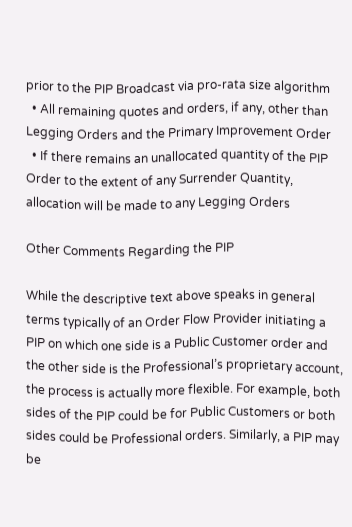prior to the PIP Broadcast via pro-rata size algorithm
  • All remaining quotes and orders, if any, other than Legging Orders and the Primary Improvement Order
  • If there remains an unallocated quantity of the PIP Order to the extent of any Surrender Quantity, allocation will be made to any Legging Orders

Other Comments Regarding the PIP

While the descriptive text above speaks in general terms typically of an Order Flow Provider initiating a PIP on which one side is a Public Customer order and the other side is the Professional’s proprietary account, the process is actually more flexible. For example, both sides of the PIP could be for Public Customers or both sides could be Professional orders. Similarly, a PIP may be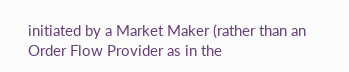initiated by a Market Maker (rather than an Order Flow Provider as in the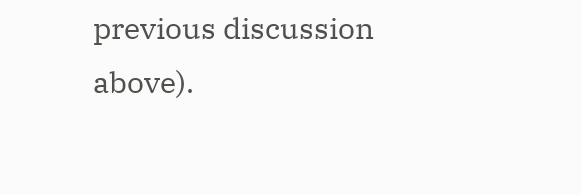previous discussion above).